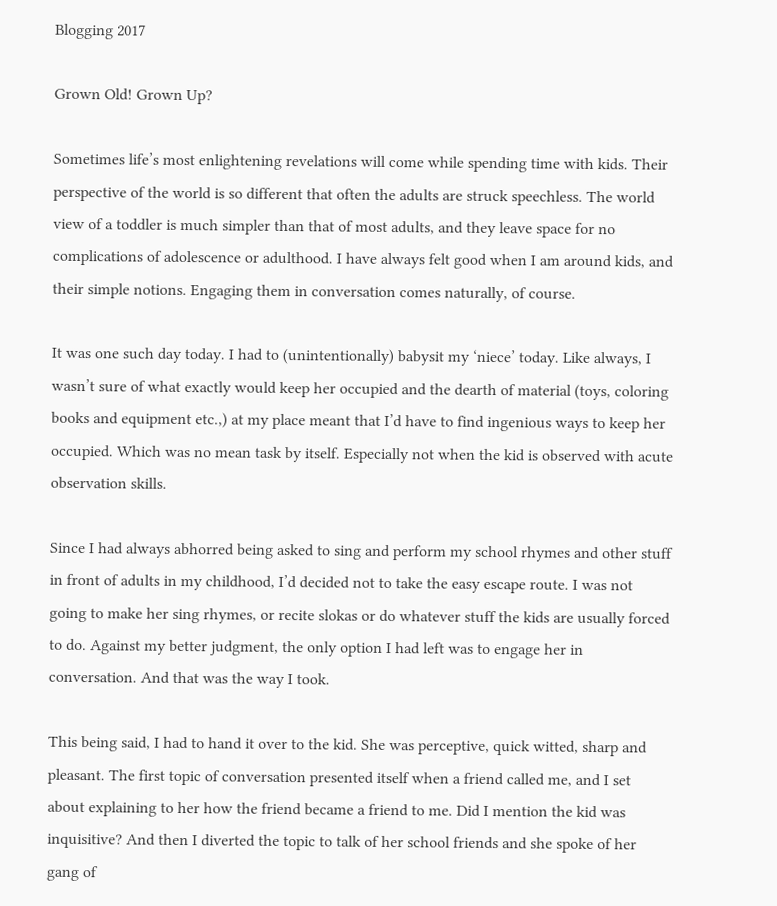Blogging 2017

Grown Old! Grown Up?

Sometimes life’s most enlightening revelations will come while spending time with kids. Their perspective of the world is so different that often the adults are struck speechless. The world view of a toddler is much simpler than that of most adults, and they leave space for no complications of adolescence or adulthood. I have always felt good when I am around kids, and their simple notions. Engaging them in conversation comes naturally, of course.

It was one such day today. I had to (unintentionally) babysit my ‘niece’ today. Like always, I wasn’t sure of what exactly would keep her occupied and the dearth of material (toys, coloring books and equipment etc.,) at my place meant that I’d have to find ingenious ways to keep her occupied. Which was no mean task by itself. Especially not when the kid is observed with acute observation skills.

Since I had always abhorred being asked to sing and perform my school rhymes and other stuff in front of adults in my childhood, I’d decided not to take the easy escape route. I was not going to make her sing rhymes, or recite slokas or do whatever stuff the kids are usually forced to do. Against my better judgment, the only option I had left was to engage her in conversation. And that was the way I took.

This being said, I had to hand it over to the kid. She was perceptive, quick witted, sharp and pleasant. The first topic of conversation presented itself when a friend called me, and I set about explaining to her how the friend became a friend to me. Did I mention the kid was inquisitive? And then I diverted the topic to talk of her school friends and she spoke of her gang of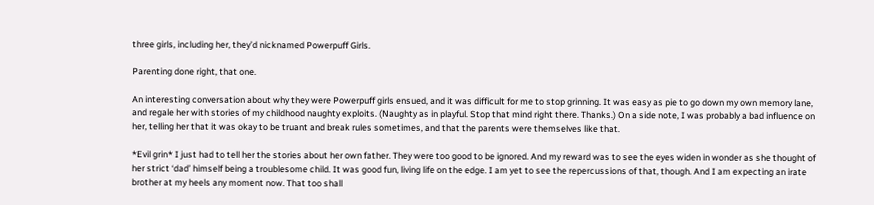three girls, including her, they’d nicknamed Powerpuff Girls.

Parenting done right, that one.

An interesting conversation about why they were Powerpuff girls ensued, and it was difficult for me to stop grinning. It was easy as pie to go down my own memory lane, and regale her with stories of my childhood naughty exploits. (Naughty as in playful. Stop that mind right there. Thanks.) On a side note, I was probably a bad influence on her, telling her that it was okay to be truant and break rules sometimes, and that the parents were themselves like that.

*Evil grin* I just had to tell her the stories about her own father. They were too good to be ignored. And my reward was to see the eyes widen in wonder as she thought of her strict ‘dad’ himself being a troublesome child. It was good fun, living life on the edge. I am yet to see the repercussions of that, though. And I am expecting an irate brother at my heels any moment now. That too shall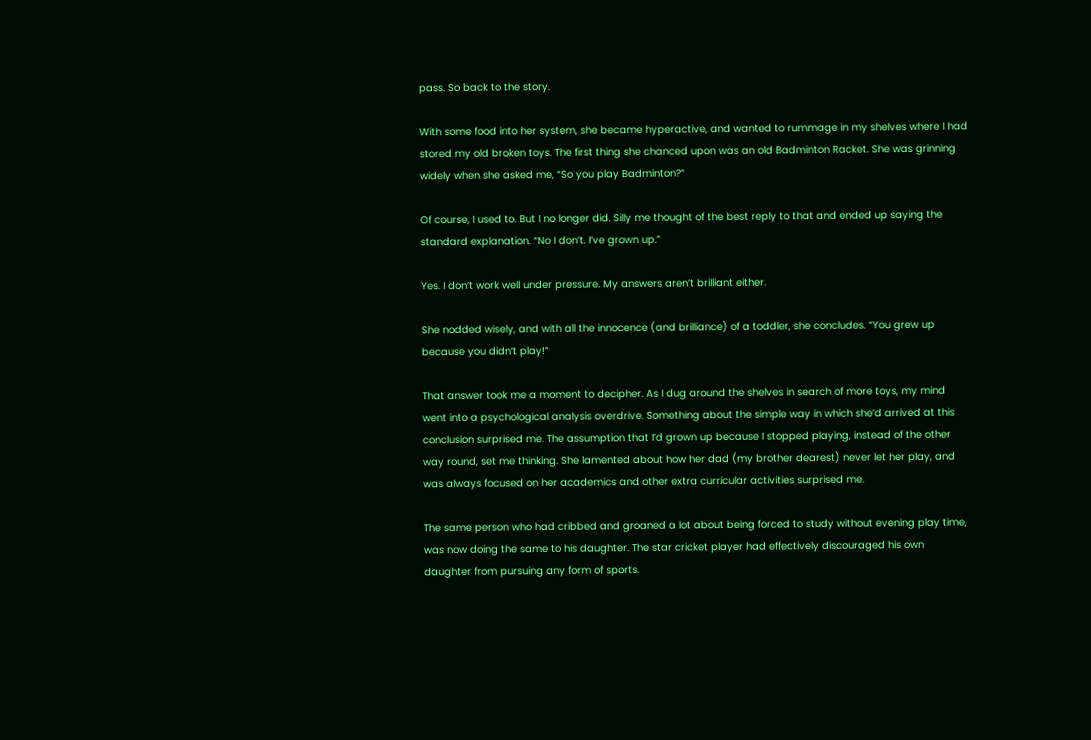pass. So back to the story.

With some food into her system, she became hyperactive, and wanted to rummage in my shelves where I had stored my old broken toys. The first thing she chanced upon was an old Badminton Racket. She was grinning widely when she asked me, “So you play Badminton?”

Of course, I used to. But I no longer did. Silly me thought of the best reply to that and ended up saying the standard explanation. “No I don’t. I’ve grown up.”

Yes. I don’t work well under pressure. My answers aren’t brilliant either.

She nodded wisely, and with all the innocence (and brilliance) of a toddler, she concludes. “You grew up because you didn’t play!”

That answer took me a moment to decipher. As I dug around the shelves in search of more toys, my mind went into a psychological analysis overdrive. Something about the simple way in which she’d arrived at this conclusion surprised me. The assumption that I’d grown up because I stopped playing, instead of the other way round, set me thinking. She lamented about how her dad (my brother dearest) never let her play, and was always focused on her academics and other extra curricular activities surprised me.

The same person who had cribbed and groaned a lot about being forced to study without evening play time, was now doing the same to his daughter. The star cricket player had effectively discouraged his own daughter from pursuing any form of sports.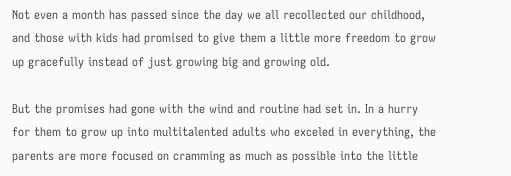Not even a month has passed since the day we all recollected our childhood, and those with kids had promised to give them a little more freedom to grow up gracefully instead of just growing big and growing old.

But the promises had gone with the wind and routine had set in. In a hurry for them to grow up into multitalented adults who exceled in everything, the parents are more focused on cramming as much as possible into the little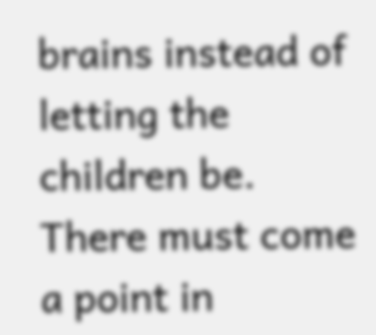brains instead of letting the children be. There must come a point in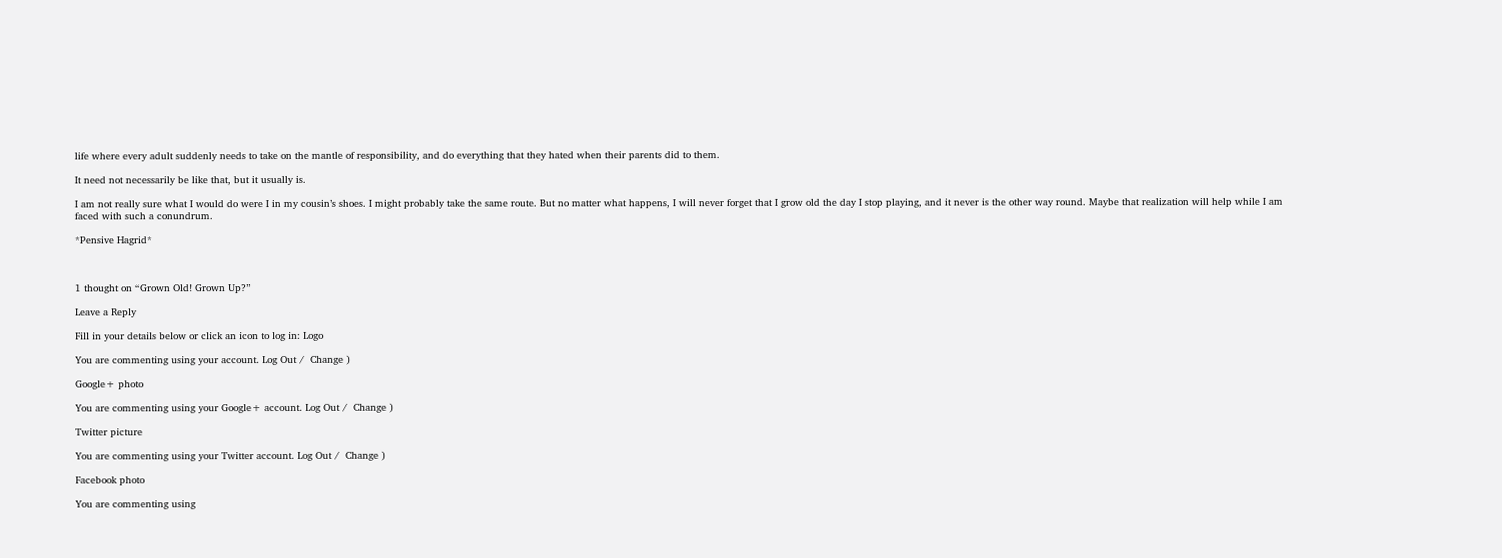life where every adult suddenly needs to take on the mantle of responsibility, and do everything that they hated when their parents did to them.

It need not necessarily be like that, but it usually is.

I am not really sure what I would do were I in my cousin’s shoes. I might probably take the same route. But no matter what happens, I will never forget that I grow old the day I stop playing, and it never is the other way round. Maybe that realization will help while I am faced with such a conundrum.

*Pensive Hagrid*



1 thought on “Grown Old! Grown Up?”

Leave a Reply

Fill in your details below or click an icon to log in: Logo

You are commenting using your account. Log Out /  Change )

Google+ photo

You are commenting using your Google+ account. Log Out /  Change )

Twitter picture

You are commenting using your Twitter account. Log Out /  Change )

Facebook photo

You are commenting using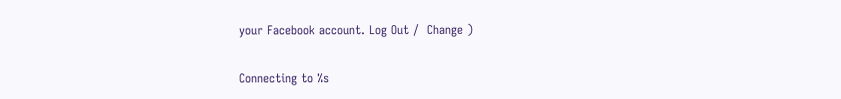your Facebook account. Log Out /  Change )


Connecting to %s